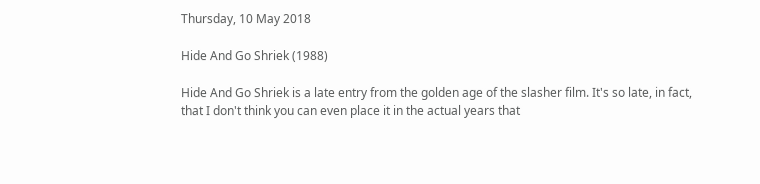Thursday, 10 May 2018

Hide And Go Shriek (1988)

Hide And Go Shriek is a late entry from the golden age of the slasher film. It's so late, in fact, that I don't think you can even place it in the actual years that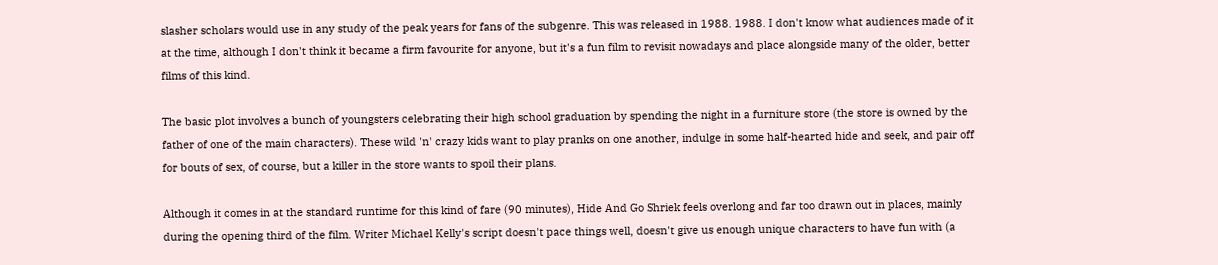slasher scholars would use in any study of the peak years for fans of the subgenre. This was released in 1988. 1988. I don't know what audiences made of it at the time, although I don't think it became a firm favourite for anyone, but it's a fun film to revisit nowadays and place alongside many of the older, better films of this kind.

The basic plot involves a bunch of youngsters celebrating their high school graduation by spending the night in a furniture store (the store is owned by the father of one of the main characters). These wild 'n' crazy kids want to play pranks on one another, indulge in some half-hearted hide and seek, and pair off for bouts of sex, of course, but a killer in the store wants to spoil their plans.

Although it comes in at the standard runtime for this kind of fare (90 minutes), Hide And Go Shriek feels overlong and far too drawn out in places, mainly during the opening third of the film. Writer Michael Kelly's script doesn't pace things well, doesn't give us enough unique characters to have fun with (a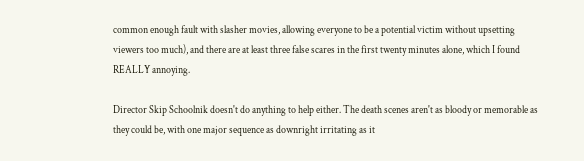common enough fault with slasher movies, allowing everyone to be a potential victim without upsetting viewers too much), and there are at least three false scares in the first twenty minutes alone, which I found REALLY annoying.

Director Skip Schoolnik doesn't do anything to help either. The death scenes aren't as bloody or memorable as they could be, with one major sequence as downright irritating as it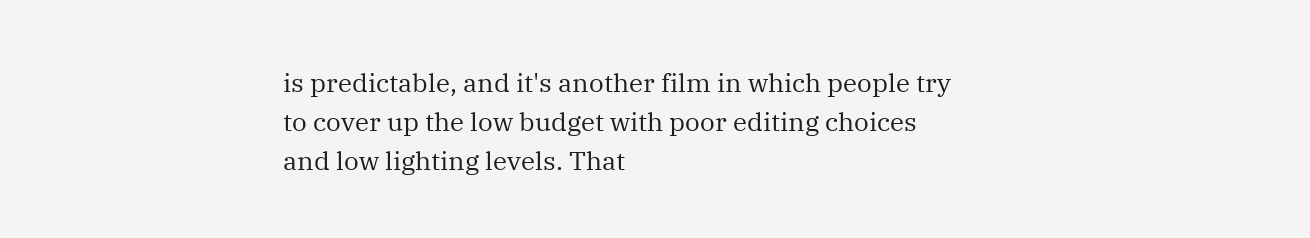is predictable, and it's another film in which people try to cover up the low budget with poor editing choices and low lighting levels. That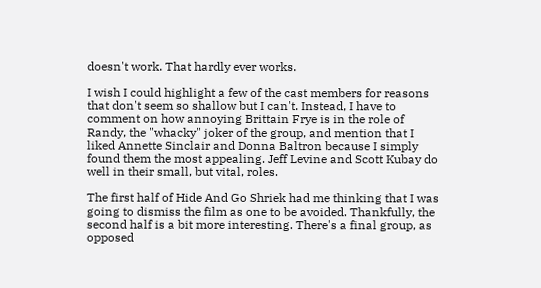doesn't work. That hardly ever works.

I wish I could highlight a few of the cast members for reasons that don't seem so shallow but I can't. Instead, I have to comment on how annoying Brittain Frye is in the role of Randy, the "whacky" joker of the group, and mention that I liked Annette Sinclair and Donna Baltron because I simply found them the most appealing. Jeff Levine and Scott Kubay do well in their small, but vital, roles.

The first half of Hide And Go Shriek had me thinking that I was going to dismiss the film as one to be avoided. Thankfully, the second half is a bit more interesting. There's a final group, as opposed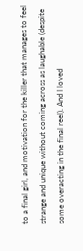to a final girl, and motivation for the killer that manages to feel strange and unique without coming across as laughable (despite some overacting in the final reel). And I loved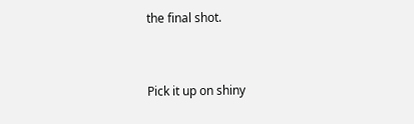the final shot.


Pick it up on shiny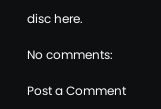disc here.

No comments:

Post a Comment